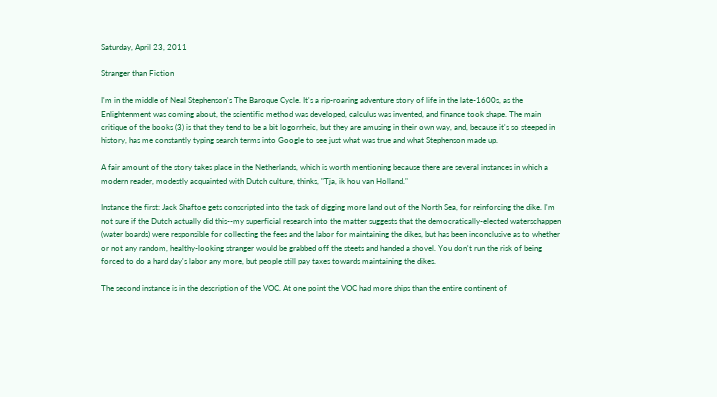Saturday, April 23, 2011

Stranger than Fiction

I'm in the middle of Neal Stephenson's The Baroque Cycle. It's a rip-roaring adventure story of life in the late-1600s, as the Enlightenment was coming about, the scientific method was developed, calculus was invented, and finance took shape. The main critique of the books (3) is that they tend to be a bit logorrheic, but they are amusing in their own way, and, because it's so steeped in history, has me constantly typing search terms into Google to see just what was true and what Stephenson made up.

A fair amount of the story takes place in the Netherlands, which is worth mentioning because there are several instances in which a modern reader, modestly acquainted with Dutch culture, thinks, "Tja, ik hou van Holland."

Instance the first: Jack Shaftoe gets conscripted into the task of digging more land out of the North Sea, for reinforcing the dike. I'm not sure if the Dutch actually did this--my superficial research into the matter suggests that the democratically-elected waterschappen (water boards) were responsible for collecting the fees and the labor for maintaining the dikes, but has been inconclusive as to whether or not any random, healthy-looking stranger would be grabbed off the steets and handed a shovel. You don't run the risk of being forced to do a hard day's labor any more, but people still pay taxes towards maintaining the dikes.

The second instance is in the description of the VOC. At one point the VOC had more ships than the entire continent of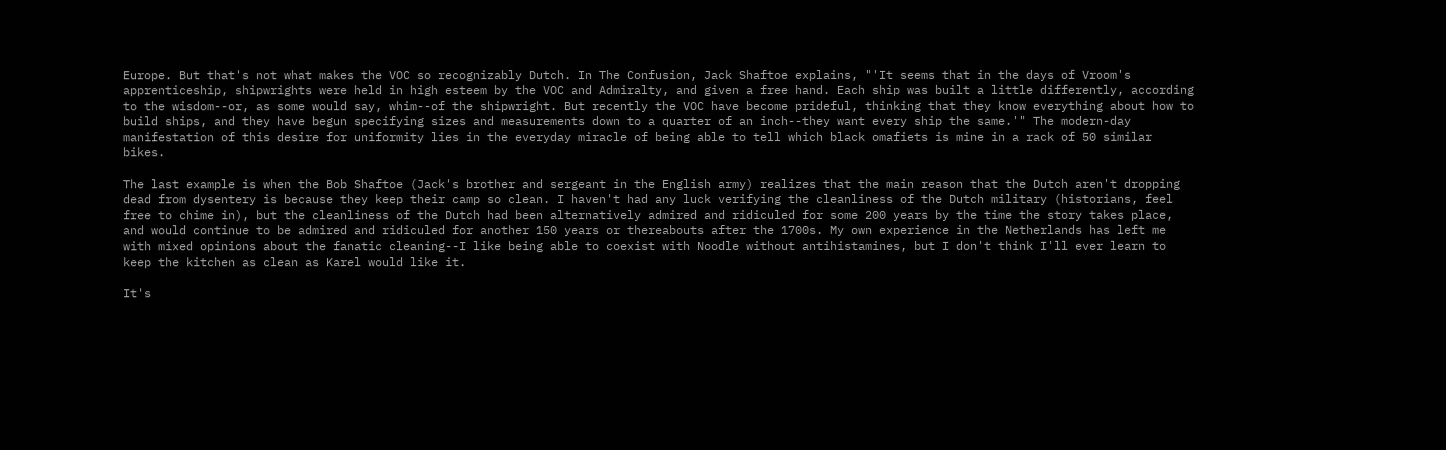Europe. But that's not what makes the VOC so recognizably Dutch. In The Confusion, Jack Shaftoe explains, "'It seems that in the days of Vroom's apprenticeship, shipwrights were held in high esteem by the VOC and Admiralty, and given a free hand. Each ship was built a little differently, according to the wisdom--or, as some would say, whim--of the shipwright. But recently the VOC have become prideful, thinking that they know everything about how to build ships, and they have begun specifying sizes and measurements down to a quarter of an inch--they want every ship the same.'" The modern-day manifestation of this desire for uniformity lies in the everyday miracle of being able to tell which black omafiets is mine in a rack of 50 similar bikes.

The last example is when the Bob Shaftoe (Jack's brother and sergeant in the English army) realizes that the main reason that the Dutch aren't dropping dead from dysentery is because they keep their camp so clean. I haven't had any luck verifying the cleanliness of the Dutch military (historians, feel free to chime in), but the cleanliness of the Dutch had been alternatively admired and ridiculed for some 200 years by the time the story takes place, and would continue to be admired and ridiculed for another 150 years or thereabouts after the 1700s. My own experience in the Netherlands has left me with mixed opinions about the fanatic cleaning--I like being able to coexist with Noodle without antihistamines, but I don't think I'll ever learn to keep the kitchen as clean as Karel would like it.

It's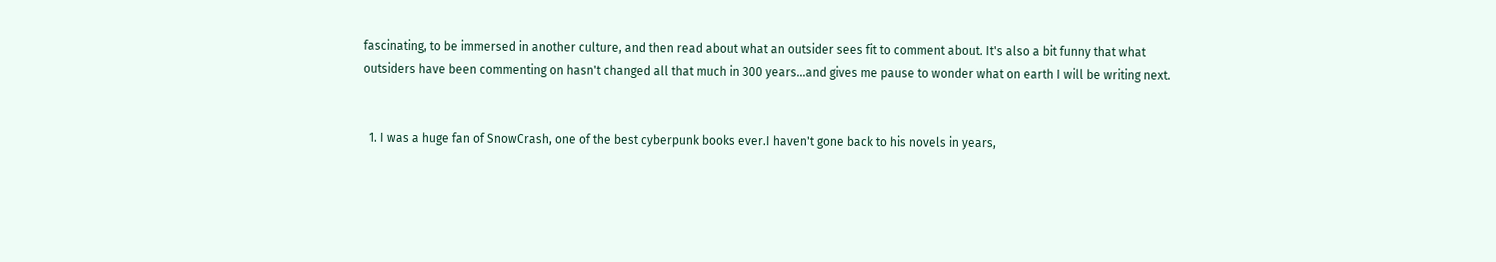fascinating, to be immersed in another culture, and then read about what an outsider sees fit to comment about. It's also a bit funny that what outsiders have been commenting on hasn't changed all that much in 300 years...and gives me pause to wonder what on earth I will be writing next.


  1. I was a huge fan of SnowCrash, one of the best cyberpunk books ever.I haven't gone back to his novels in years,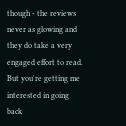though - the reviews never as glowing and they do take a very engaged effort to read. But you're getting me interested in going back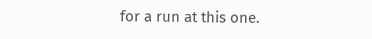for a run at this one.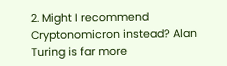2. Might I recommend Cryptonomicron instead? Alan Turing is far more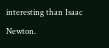interesting than Isaac Newton.